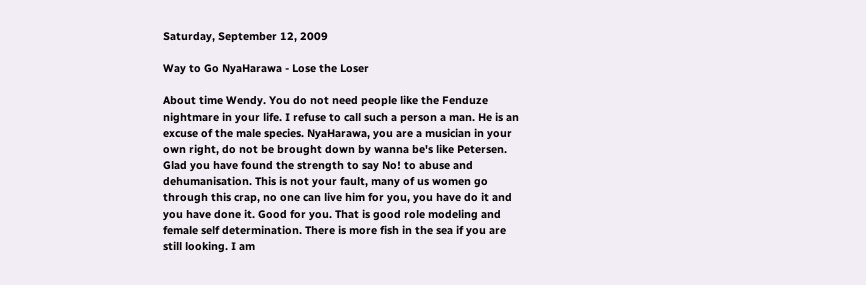Saturday, September 12, 2009

Way to Go NyaHarawa - Lose the Loser

About time Wendy. You do not need people like the Fenduze nightmare in your life. I refuse to call such a person a man. He is an excuse of the male species. NyaHarawa, you are a musician in your own right, do not be brought down by wanna be's like Petersen. Glad you have found the strength to say No! to abuse and dehumanisation. This is not your fault, many of us women go through this crap, no one can live him for you, you have do it and you have done it. Good for you. That is good role modeling and female self determination. There is more fish in the sea if you are still looking. I am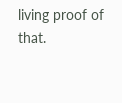living proof of that.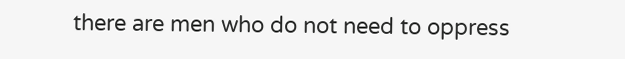there are men who do not need to oppress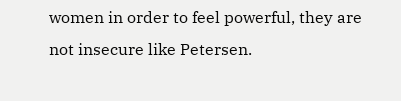women in order to feel powerful, they are not insecure like Petersen.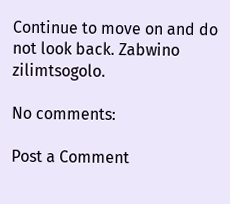Continue to move on and do not look back. Zabwino zilimtsogolo.

No comments:

Post a Comment